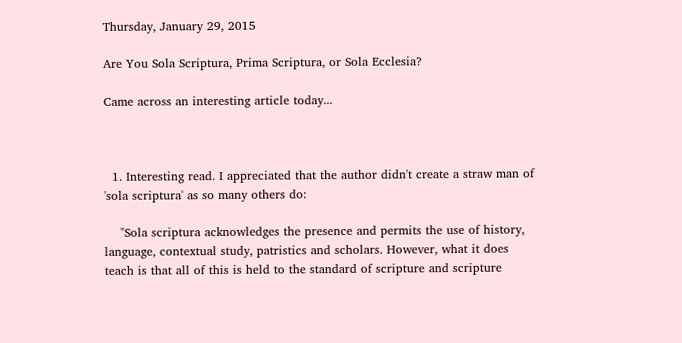Thursday, January 29, 2015

Are You Sola Scriptura, Prima Scriptura, or Sola Ecclesia?

Came across an interesting article today...



  1. Interesting read. I appreciated that the author didn't create a straw man of 'sola scriptura' as so many others do:

    "Sola scriptura acknowledges the presence and permits the use of history, language, contextual study, patristics and scholars. However, what it does teach is that all of this is held to the standard of scripture and scripture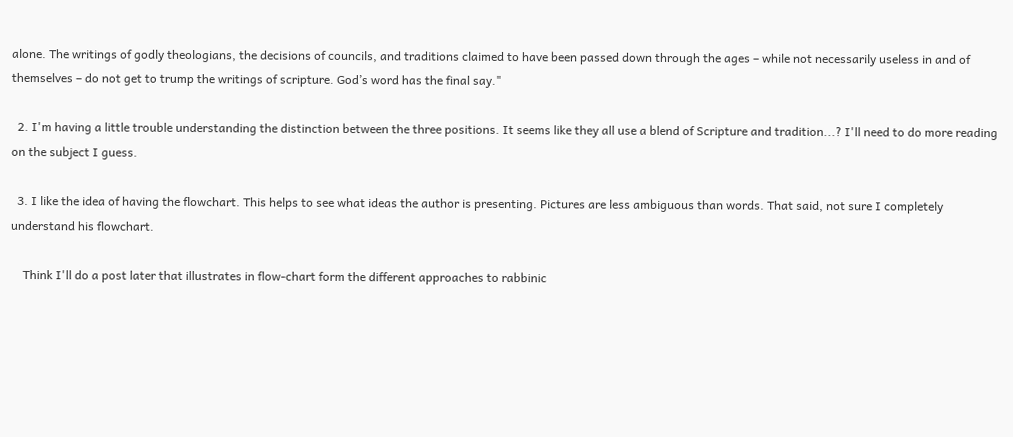alone. The writings of godly theologians, the decisions of councils, and traditions claimed to have been passed down through the ages – while not necessarily useless in and of themselves – do not get to trump the writings of scripture. God’s word has the final say."

  2. I'm having a little trouble understanding the distinction between the three positions. It seems like they all use a blend of Scripture and tradition...? I'll need to do more reading on the subject I guess.

  3. I like the idea of having the flowchart. This helps to see what ideas the author is presenting. Pictures are less ambiguous than words. That said, not sure I completely understand his flowchart.

    Think I'll do a post later that illustrates in flow-chart form the different approaches to rabbinic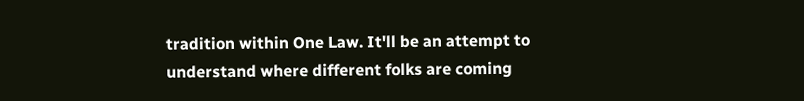tradition within One Law. It'll be an attempt to understand where different folks are coming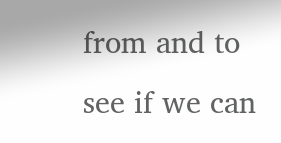from and to see if we can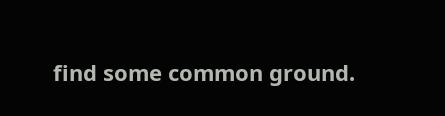find some common ground.